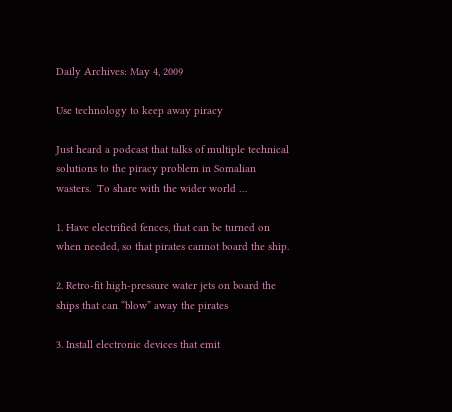Daily Archives: May 4, 2009

Use technology to keep away piracy

Just heard a podcast that talks of multiple technical solutions to the piracy problem in Somalian wasters.  To share with the wider world …

1. Have electrified fences, that can be turned on when needed, so that pirates cannot board the ship.

2. Retro-fit high-pressure water jets on board the ships that can “blow” away the pirates

3. Install electronic devices that emit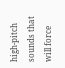high-pitch sounds that will force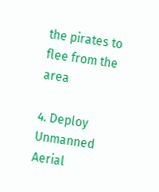the pirates to flee from the area

4. Deploy Unmanned Aerial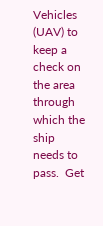Vehicles (UAV) to keep a check on the area through which the ship needs to pass.  Get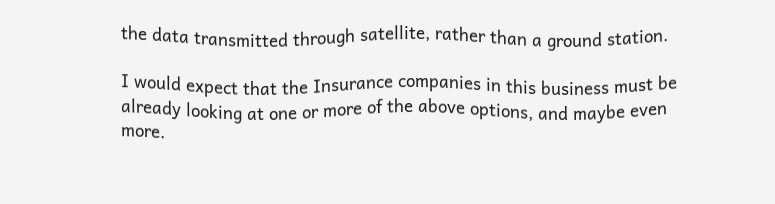the data transmitted through satellite, rather than a ground station.

I would expect that the Insurance companies in this business must be already looking at one or more of the above options, and maybe even more.